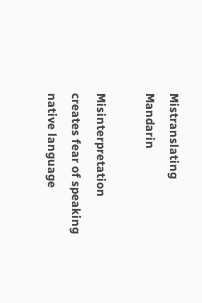Mistranslating Mandarin

Misinterpretation creates fear of speaking native language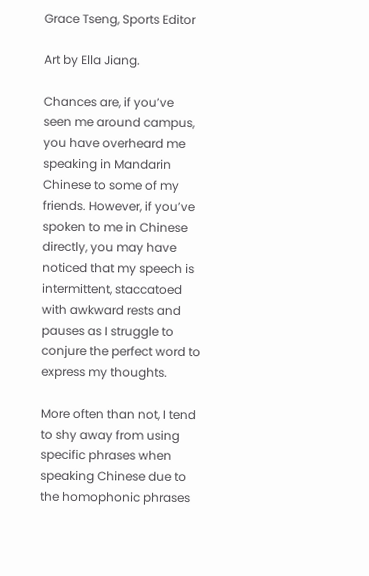Grace Tseng, Sports Editor

Art by Ella Jiang.

Chances are, if you’ve seen me around campus, you have overheard me speaking in Mandarin Chinese to some of my friends. However, if you’ve spoken to me in Chinese directly, you may have noticed that my speech is intermittent, staccatoed with awkward rests and pauses as I struggle to conjure the perfect word to express my thoughts.

More often than not, I tend to shy away from using specific phrases when speaking Chinese due to the homophonic phrases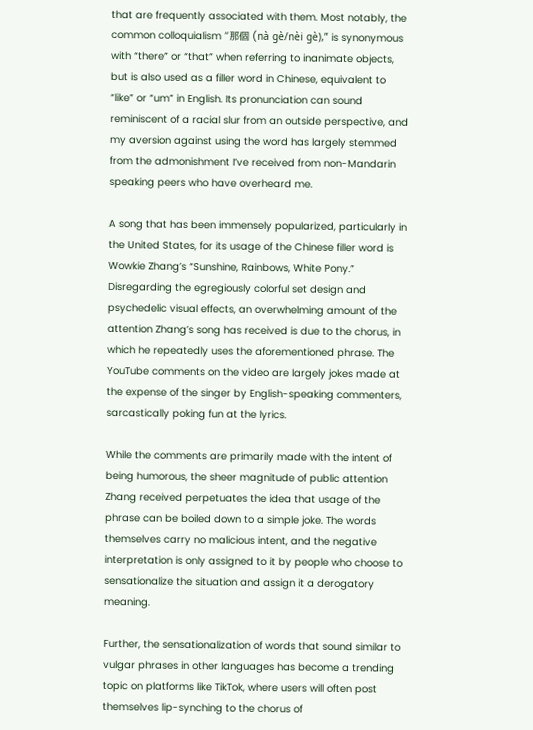that are frequently associated with them. Most notably, the common colloquialism “那個 (nà gè/nèi gè),” is synonymous with “there” or “that” when referring to inanimate objects, but is also used as a filler word in Chinese, equivalent to “like” or “um” in English. Its pronunciation can sound reminiscent of a racial slur from an outside perspective, and my aversion against using the word has largely stemmed from the admonishment I’ve received from non-Mandarin speaking peers who have overheard me.

A song that has been immensely popularized, particularly in the United States, for its usage of the Chinese filler word is Wowkie Zhang’s “Sunshine, Rainbows, White Pony.” Disregarding the egregiously colorful set design and psychedelic visual effects, an overwhelming amount of the attention Zhang’s song has received is due to the chorus, in which he repeatedly uses the aforementioned phrase. The YouTube comments on the video are largely jokes made at the expense of the singer by English-speaking commenters, sarcastically poking fun at the lyrics.

While the comments are primarily made with the intent of being humorous, the sheer magnitude of public attention Zhang received perpetuates the idea that usage of the phrase can be boiled down to a simple joke. The words themselves carry no malicious intent, and the negative interpretation is only assigned to it by people who choose to sensationalize the situation and assign it a derogatory meaning.

Further, the sensationalization of words that sound similar to vulgar phrases in other languages has become a trending topic on platforms like TikTok, where users will often post themselves lip-synching to the chorus of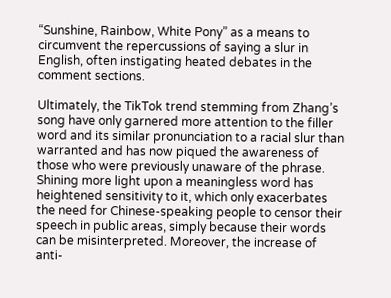“Sunshine, Rainbow, White Pony” as a means to circumvent the repercussions of saying a slur in English, often instigating heated debates in the comment sections.

Ultimately, the TikTok trend stemming from Zhang’s song have only garnered more attention to the filler word and its similar pronunciation to a racial slur than warranted and has now piqued the awareness of those who were previously unaware of the phrase. Shining more light upon a meaningless word has heightened sensitivity to it, which only exacerbates the need for Chinese-speaking people to censor their speech in public areas, simply because their words can be misinterpreted. Moreover, the increase of anti-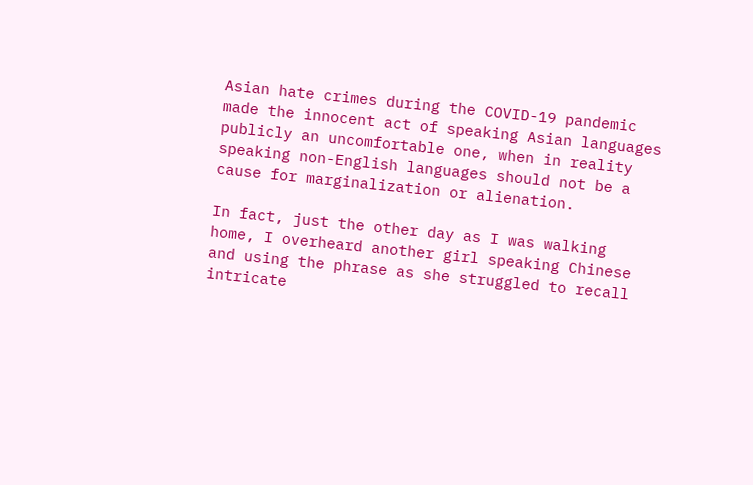Asian hate crimes during the COVID-19 pandemic made the innocent act of speaking Asian languages publicly an uncomfortable one, when in reality speaking non-English languages should not be a cause for marginalization or alienation.

In fact, just the other day as I was walking home, I overheard another girl speaking Chinese and using the phrase as she struggled to recall intricate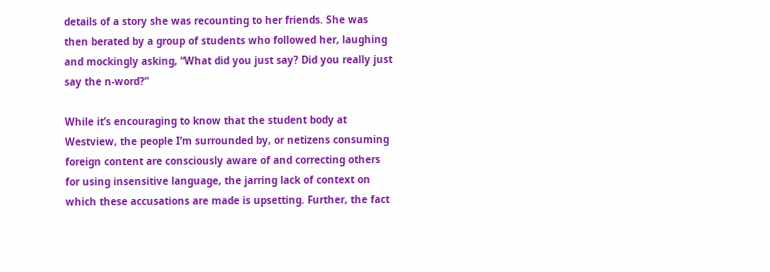details of a story she was recounting to her friends. She was then berated by a group of students who followed her, laughing and mockingly asking, “What did you just say? Did you really just say the n-word?”

While it’s encouraging to know that the student body at Westview, the people I’m surrounded by, or netizens consuming foreign content are consciously aware of and correcting others for using insensitive language, the jarring lack of context on which these accusations are made is upsetting. Further, the fact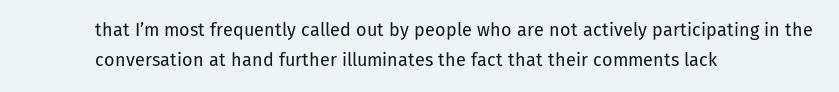that I’m most frequently called out by people who are not actively participating in the conversation at hand further illuminates the fact that their comments lack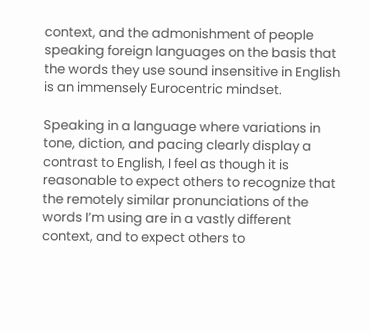context, and the admonishment of people speaking foreign languages on the basis that the words they use sound insensitive in English is an immensely Eurocentric mindset.

Speaking in a language where variations in tone, diction, and pacing clearly display a contrast to English, I feel as though it is reasonable to expect others to recognize that the remotely similar pronunciations of the words I’m using are in a vastly different context, and to expect others to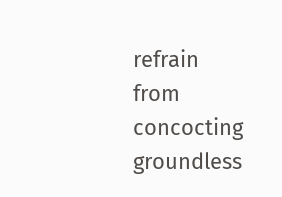refrain from concocting groundless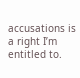accusations is a right I’m entitled to.